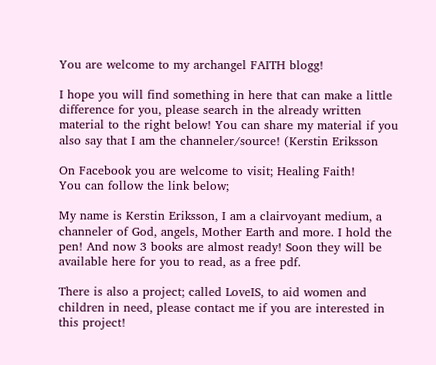You are welcome to my archangel FAITH blogg!

I hope you will find something in here that can make a little difference for you, please search in the already written material to the right below! You can share my material if you also say that I am the channeler/source! (Kerstin Eriksson

On Facebook you are welcome to visit; Healing Faith!
You can follow the link below;

My name is Kerstin Eriksson, I am a clairvoyant medium, a channeler of God, angels, Mother Earth and more. I hold the pen! And now 3 books are almost ready! Soon they will be available here for you to read, as a free pdf.

There is also a project; called LoveIS, to aid women and children in need, please contact me if you are interested in this project!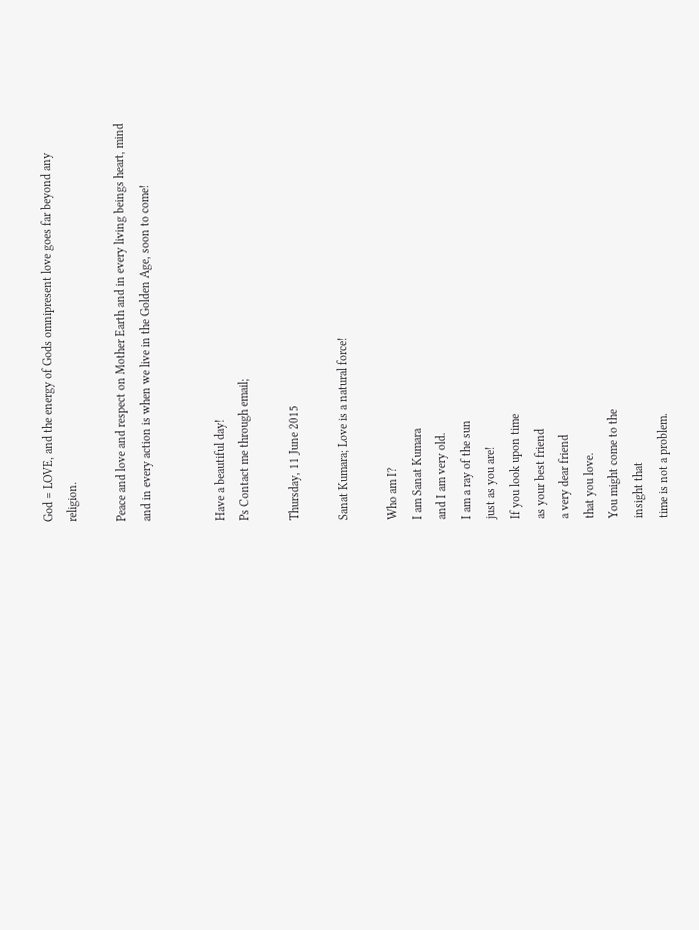God = LOVE, and the energy of Gods omnipresent love goes far beyond any religion.

Peace and love and respect on Mother Earth and in every living beings heart, mind and in every action is when we live in the Golden Age, soon to come!


Have a beautiful day!
Ps Contact me through email;

Thursday, 11 June 2015

Sanat Kumara; Love is a natural force!

Who am I?
I am Sanat Kumara
and I am very old.
I am a ray of the sun
just as you are!
If you look upon time
as your best friend
a very dear friend
that you love.
You might come to the
insight that
time is not a problem.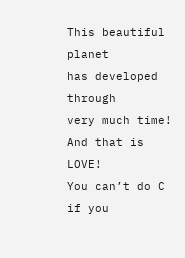This beautiful planet
has developed through
very much time!
And that is LOVE!
You can’t do C
if you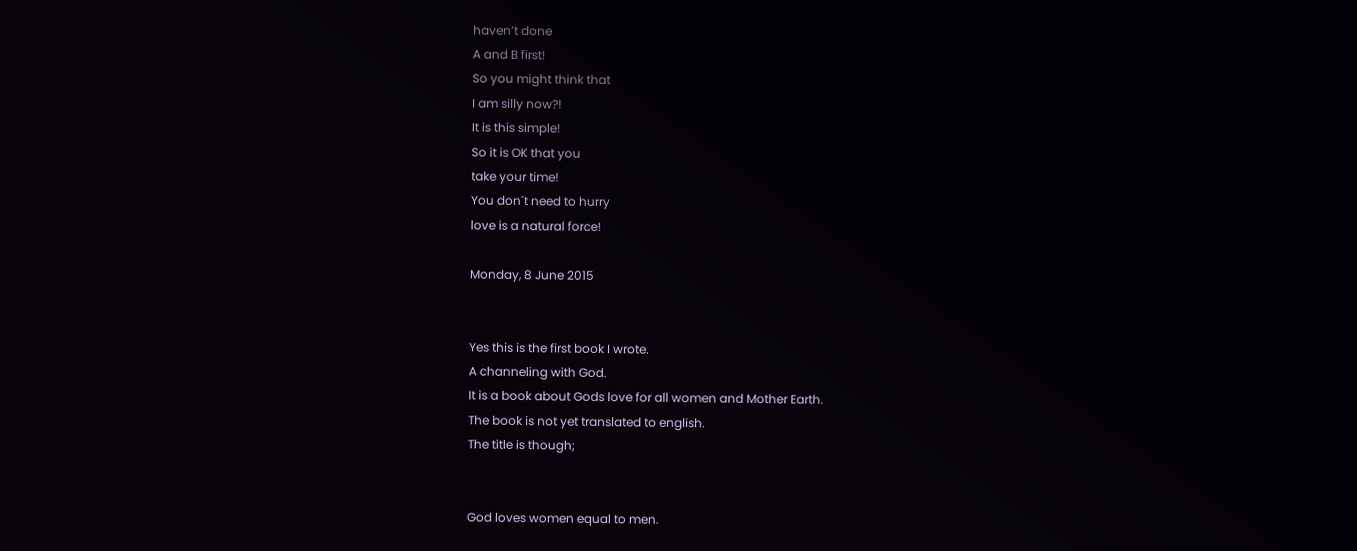haven’t done
A and B first!
So you might think that
I am silly now?!
It is this simple!
So it is OK that you
take your time!
You don´t need to hurry
love is a natural force!

Monday, 8 June 2015


Yes this is the first book I wrote.
A channeling with God.
It is a book about Gods love for all women and Mother Earth.
The book is not yet translated to english.
The title is though;


God loves women equal to men.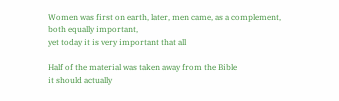Women was first on earth, later, men came, as a complement,
both equally important,
yet today it is very important that all

Half of the material was taken away from the Bible
it should actually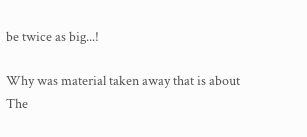be twice as big...!

Why was material taken away that is about
The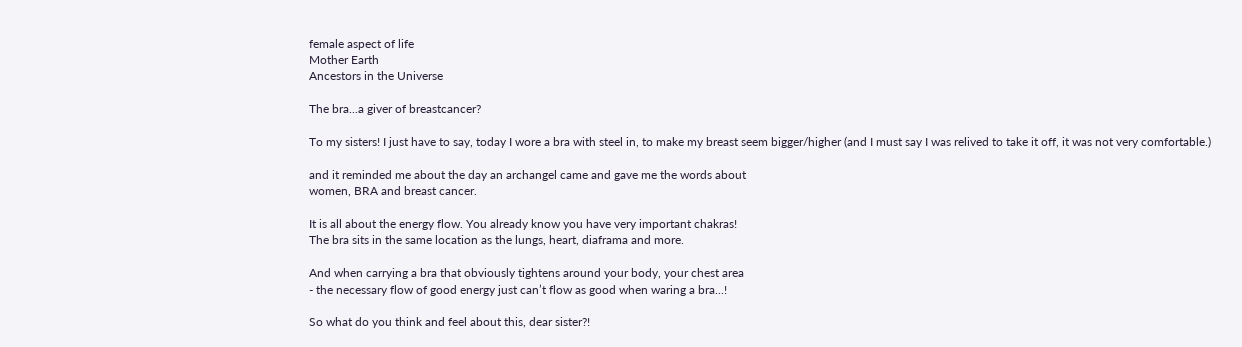female aspect of life
Mother Earth
Ancestors in the Universe

The bra...a giver of breastcancer?

To my sisters! I just have to say, today I wore a bra with steel in, to make my breast seem bigger/higher (and I must say I was relived to take it off, it was not very comfortable.)

and it reminded me about the day an archangel came and gave me the words about
women, BRA and breast cancer.

It is all about the energy flow. You already know you have very important chakras!
The bra sits in the same location as the lungs, heart, diaframa and more.

And when carrying a bra that obviously tightens around your body, your chest area
- the necessary flow of good energy just can’t flow as good when waring a bra...!

So what do you think and feel about this, dear sister?!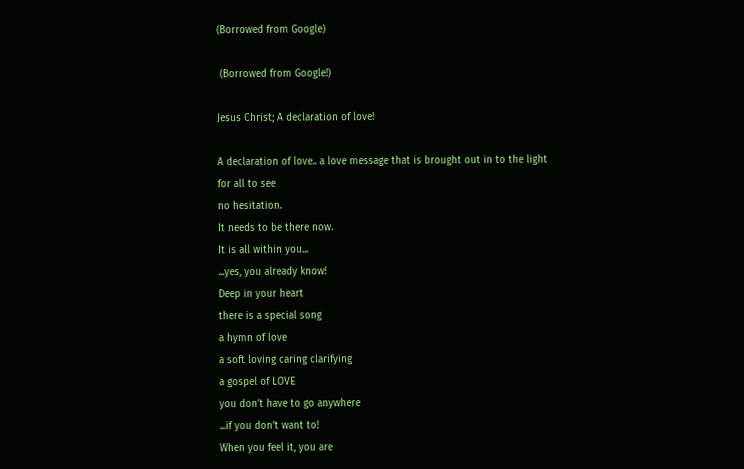(Borrowed from Google)

 (Borrowed from Google!)

Jesus Christ; A declaration of love!

A declaration of love.. a love message that is brought out in to the light
for all to see
no hesitation.
It needs to be there now.
It is all within you...
...yes, you already know!
Deep in your heart
there is a special song
a hymn of love
a soft loving caring clarifying
a gospel of LOVE
you don’t have to go anywhere
...if you don’t want to!
When you feel it, you are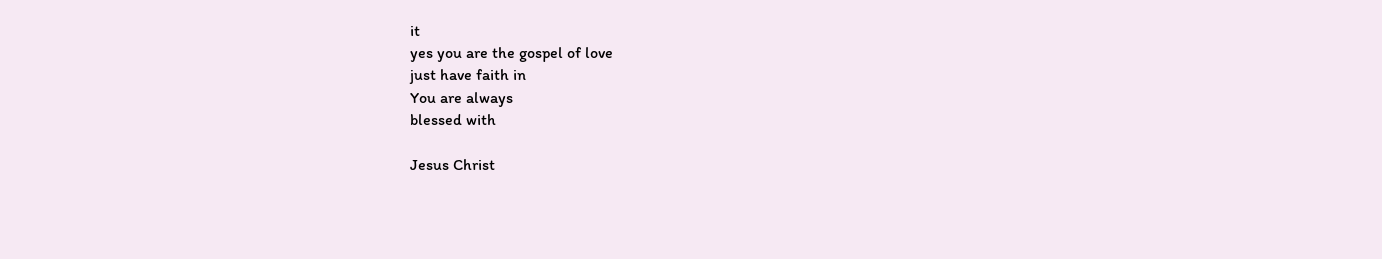it
yes you are the gospel of love
just have faith in
You are always
blessed with

Jesus Christ